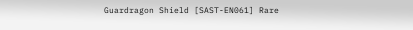Guardragon Shield [SAST-EN061] Rare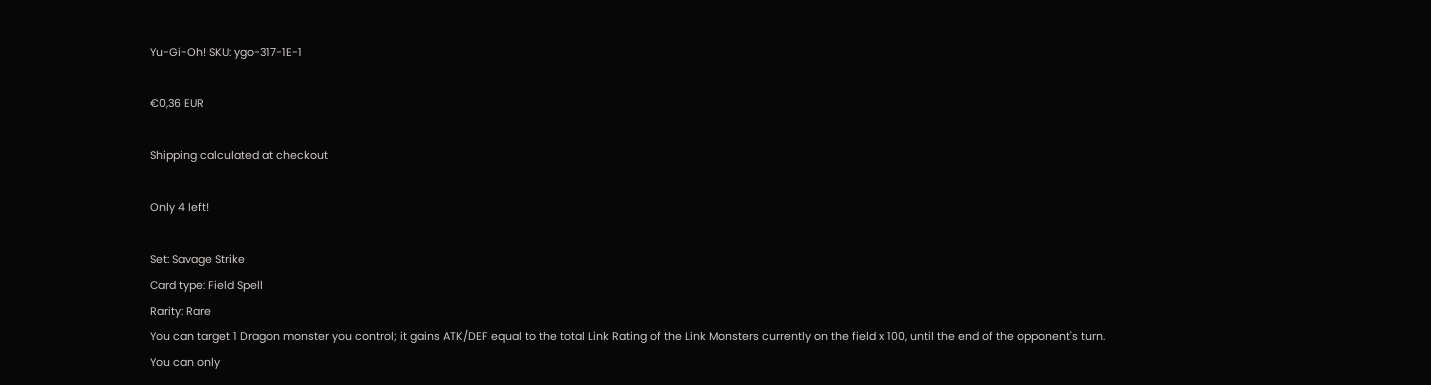Yu-Gi-Oh! SKU: ygo-317-1E-1

€0,36 EUR

Shipping calculated at checkout

Only 4 left!

Set: Savage Strike
Card type: Field Spell
Rarity: Rare
You can target 1 Dragon monster you control; it gains ATK/DEF equal to the total Link Rating of the Link Monsters currently on the field x 100, until the end of the opponent's turn. You can only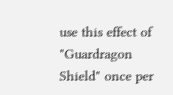use this effect of "Guardragon Shield" once per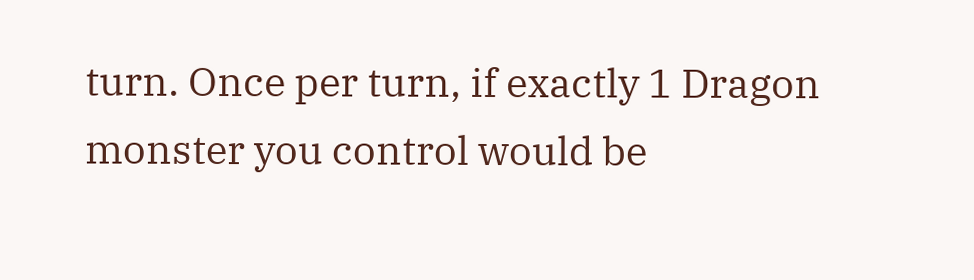turn. Once per turn, if exactly 1 Dragon monster you control would be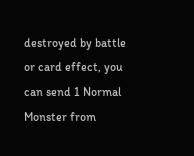destroyed by battle or card effect, you can send 1 Normal Monster from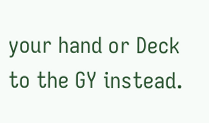your hand or Deck to the GY instead.